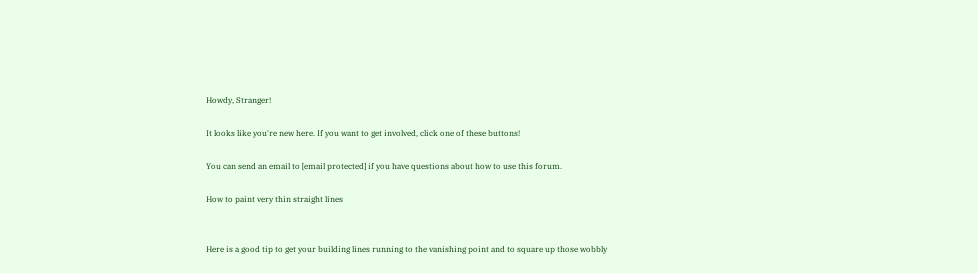Howdy, Stranger!

It looks like you're new here. If you want to get involved, click one of these buttons!

You can send an email to [email protected] if you have questions about how to use this forum.

How to paint very thin straight lines


Here is a good tip to get your building lines running to the vanishing point and to square up those wobbly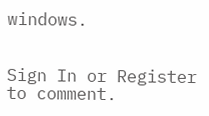windows.


Sign In or Register to comment.